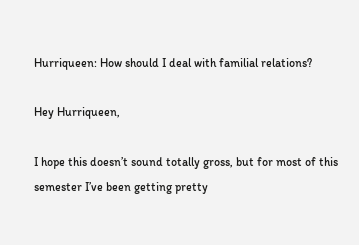Hurriqueen: How should I deal with familial relations?

Hey Hurriqueen,

I hope this doesn’t sound totally gross, but for most of this semester I’ve been getting pretty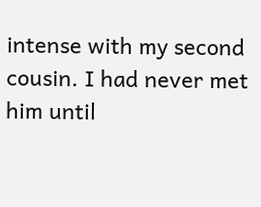intense with my second cousin. I had never met him until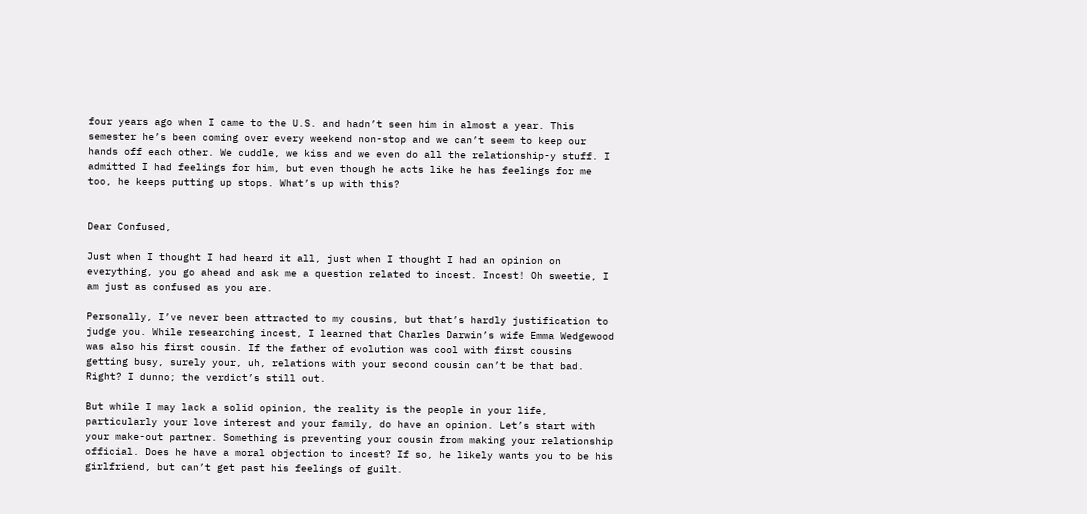four years ago when I came to the U.S. and hadn’t seen him in almost a year. This semester he’s been coming over every weekend non-stop and we can’t seem to keep our hands off each other. We cuddle, we kiss and we even do all the relationship-y stuff. I admitted I had feelings for him, but even though he acts like he has feelings for me too, he keeps putting up stops. What’s up with this?


Dear Confused,

Just when I thought I had heard it all, just when I thought I had an opinion on everything, you go ahead and ask me a question related to incest. Incest! Oh sweetie, I am just as confused as you are.

Personally, I’ve never been attracted to my cousins, but that’s hardly justification to judge you. While researching incest, I learned that Charles Darwin’s wife Emma Wedgewood was also his first cousin. If the father of evolution was cool with first cousins getting busy, surely your, uh, relations with your second cousin can’t be that bad. Right? I dunno; the verdict’s still out.

But while I may lack a solid opinion, the reality is the people in your life, particularly your love interest and your family, do have an opinion. Let’s start with your make-out partner. Something is preventing your cousin from making your relationship official. Does he have a moral objection to incest? If so, he likely wants you to be his girlfriend, but can’t get past his feelings of guilt.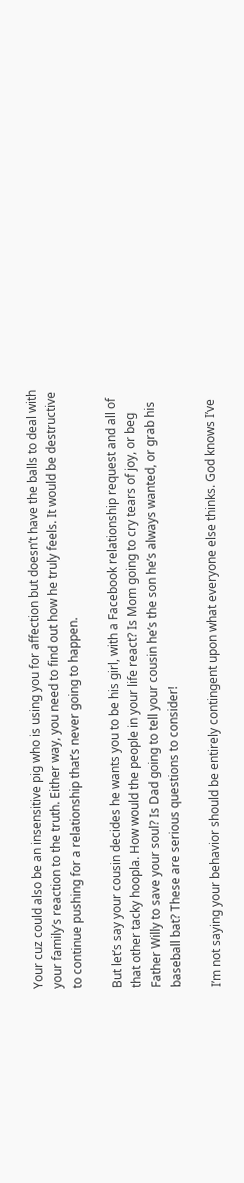Your cuz could also be an insensitive pig who is using you for affection but doesn’t have the balls to deal with your family’s reaction to the truth. Either way, you need to find out how he truly feels. It would be destructive to continue pushing for a relationship that’s never going to happen.

But let’s say your cousin decides he wants you to be his girl, with a Facebook relationship request and all of that other tacky hoopla. How would the people in your life react? Is Mom going to cry tears of joy, or beg Father Willy to save your soul? Is Dad going to tell your cousin he’s the son he’s always wanted, or grab his baseball bat? These are serious questions to consider!

I’m not saying your behavior should be entirely contingent upon what everyone else thinks. God knows I’ve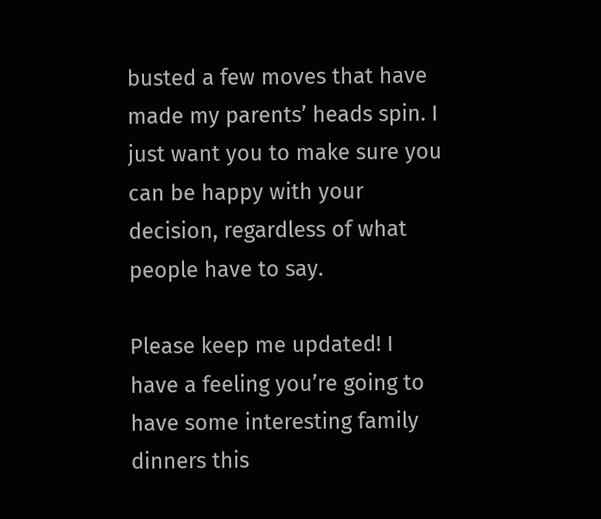busted a few moves that have made my parents’ heads spin. I just want you to make sure you can be happy with your decision, regardless of what people have to say.

Please keep me updated! I have a feeling you’re going to have some interesting family dinners this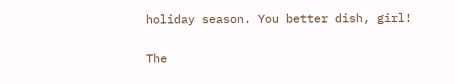holiday season. You better dish, girl!


The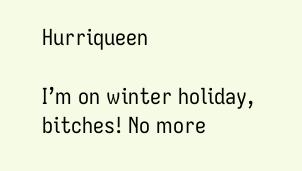Hurriqueen

I’m on winter holiday, bitches! No more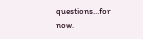questions…for now.